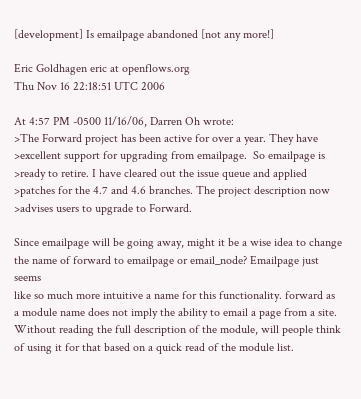[development] Is emailpage abandoned [not any more!]

Eric Goldhagen eric at openflows.org
Thu Nov 16 22:18:51 UTC 2006

At 4:57 PM -0500 11/16/06, Darren Oh wrote:
>The Forward project has been active for over a year. They have
>excellent support for upgrading from emailpage.  So emailpage is
>ready to retire. I have cleared out the issue queue and applied
>patches for the 4.7 and 4.6 branches. The project description now
>advises users to upgrade to Forward.

Since emailpage will be going away, might it be a wise idea to change
the name of forward to emailpage or email_node? Emailpage just seems
like so much more intuitive a name for this functionality. forward as
a module name does not imply the ability to email a page from a site.
Without reading the full description of the module, will people think
of using it for that based on a quick read of the module list.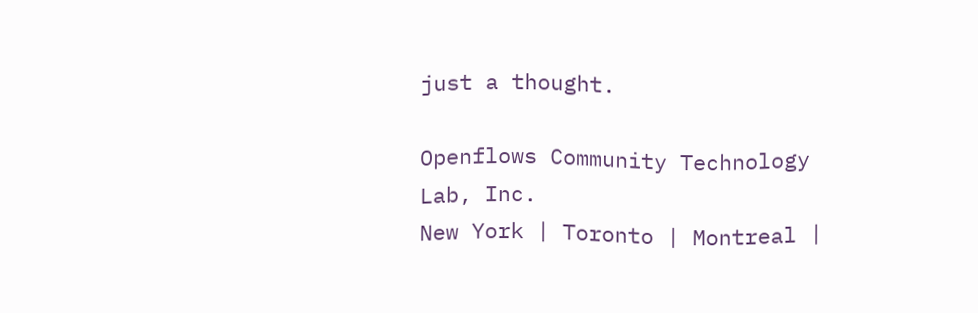just a thought.

Openflows Community Technology Lab, Inc.
New York | Toronto | Montreal |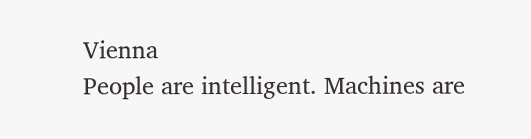Vienna
People are intelligent. Machines are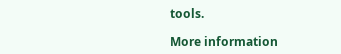tools.

More information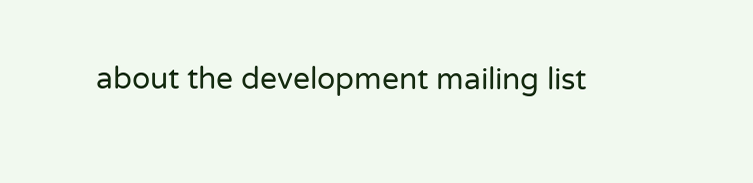about the development mailing list